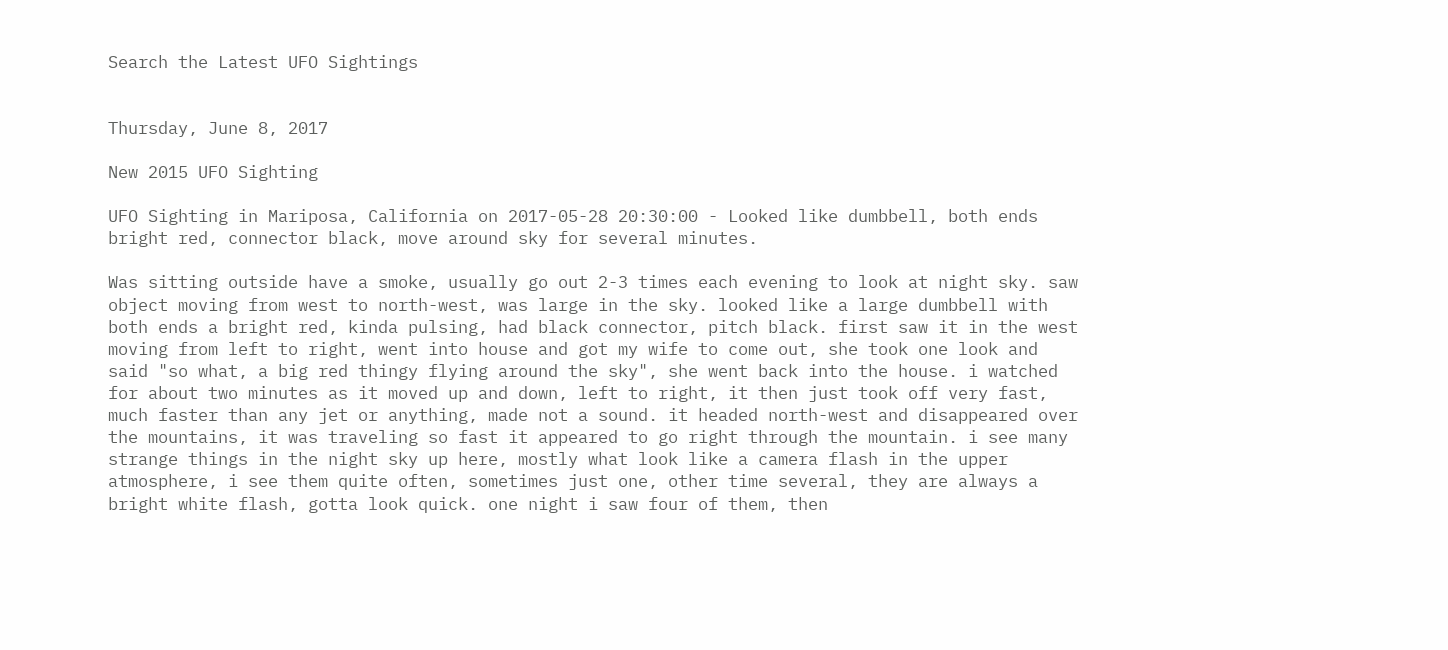Search the Latest UFO Sightings


Thursday, June 8, 2017

New 2015 UFO Sighting

UFO Sighting in Mariposa, California on 2017-05-28 20:30:00 - Looked like dumbbell, both ends bright red, connector black, move around sky for several minutes.

Was sitting outside have a smoke, usually go out 2-3 times each evening to look at night sky. saw object moving from west to north-west, was large in the sky. looked like a large dumbbell with both ends a bright red, kinda pulsing, had black connector, pitch black. first saw it in the west moving from left to right, went into house and got my wife to come out, she took one look and said "so what, a big red thingy flying around the sky", she went back into the house. i watched for about two minutes as it moved up and down, left to right, it then just took off very fast, much faster than any jet or anything, made not a sound. it headed north-west and disappeared over the mountains, it was traveling so fast it appeared to go right through the mountain. i see many strange things in the night sky up here, mostly what look like a camera flash in the upper atmosphere, i see them quite often, sometimes just one, other time several, they are always a bright white flash, gotta look quick. one night i saw four of them, then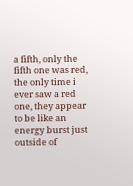a fifth, only the fifth one was red, the only time i ever saw a red one, they appear to be like an energy burst just outside of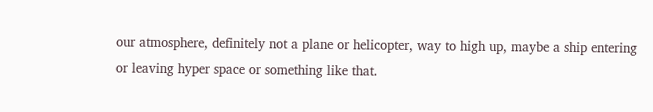our atmosphere, definitely not a plane or helicopter, way to high up, maybe a ship entering or leaving hyper space or something like that.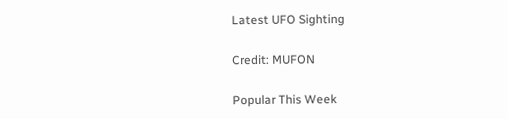Latest UFO Sighting

Credit: MUFON

Popular This Week